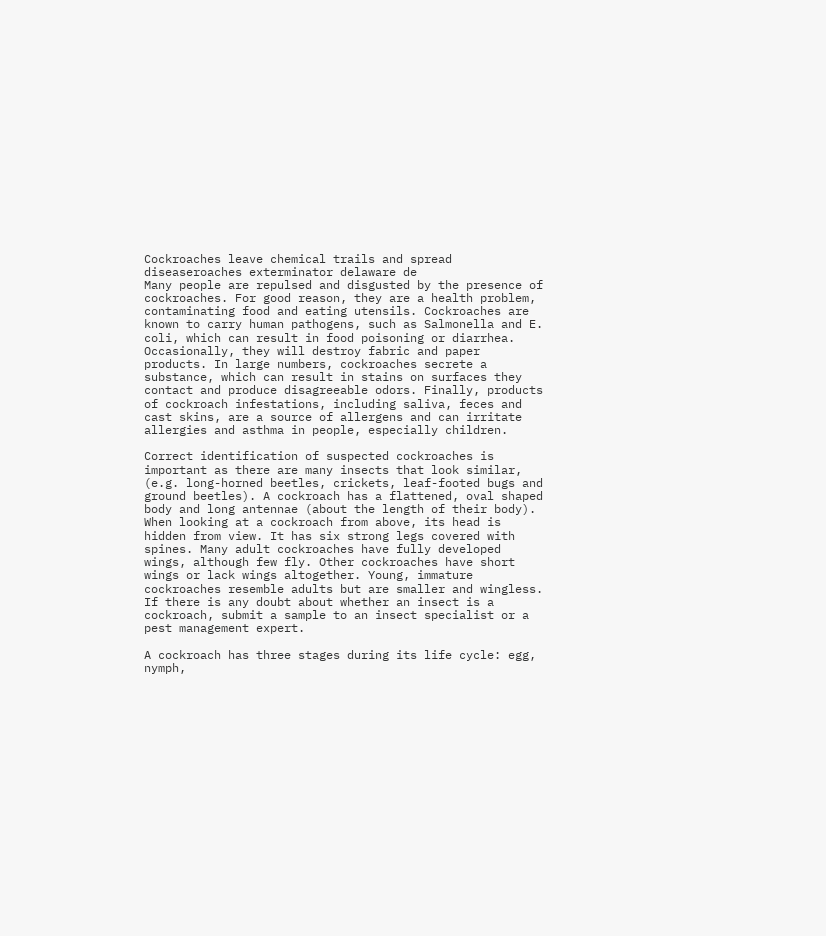Cockroaches leave chemical trails and spread diseaseroaches exterminator delaware de
Many people are repulsed and disgusted by the presence of cockroaches. For good reason, they are a health problem, contaminating food and eating utensils. Cockroaches are known to carry human pathogens, such as Salmonella and E. coli, which can result in food poisoning or diarrhea. Occasionally, they will destroy fabric and paper products. In large numbers, cockroaches secrete a substance, which can result in stains on surfaces they contact and produce disagreeable odors. Finally, products of cockroach infestations, including saliva, feces and cast skins, are a source of allergens and can irritate allergies and asthma in people, especially children.

Correct identification of suspected cockroaches is important as there are many insects that look similar, (e.g. long-horned beetles, crickets, leaf-footed bugs and ground beetles). A cockroach has a flattened, oval shaped body and long antennae (about the length of their body). When looking at a cockroach from above, its head is hidden from view. It has six strong legs covered with spines. Many adult cockroaches have fully developed wings, although few fly. Other cockroaches have short wings or lack wings altogether. Young, immature cockroaches resemble adults but are smaller and wingless. If there is any doubt about whether an insect is a cockroach, submit a sample to an insect specialist or a pest management expert.

A cockroach has three stages during its life cycle: egg, nymph,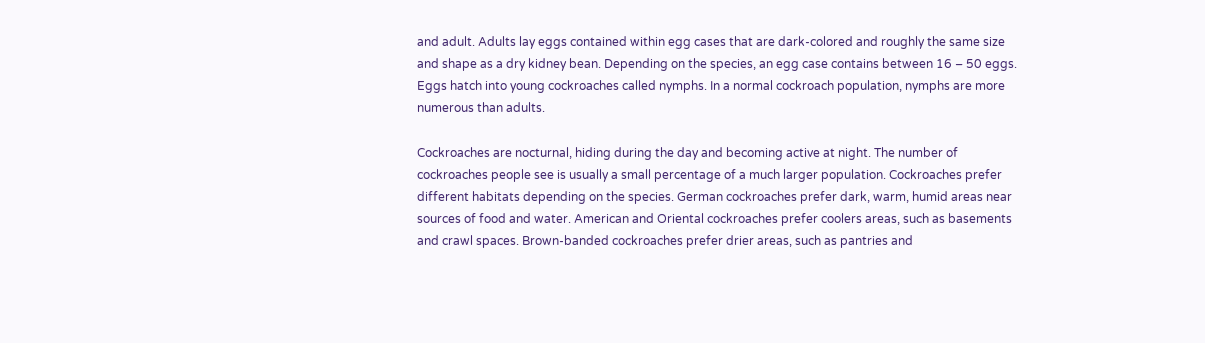and adult. Adults lay eggs contained within egg cases that are dark-colored and roughly the same size and shape as a dry kidney bean. Depending on the species, an egg case contains between 16 – 50 eggs. Eggs hatch into young cockroaches called nymphs. In a normal cockroach population, nymphs are more numerous than adults.

Cockroaches are nocturnal, hiding during the day and becoming active at night. The number of cockroaches people see is usually a small percentage of a much larger population. Cockroaches prefer different habitats depending on the species. German cockroaches prefer dark, warm, humid areas near sources of food and water. American and Oriental cockroaches prefer coolers areas, such as basements and crawl spaces. Brown-banded cockroaches prefer drier areas, such as pantries and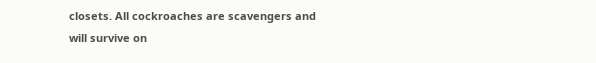closets. All cockroaches are scavengers and will survive on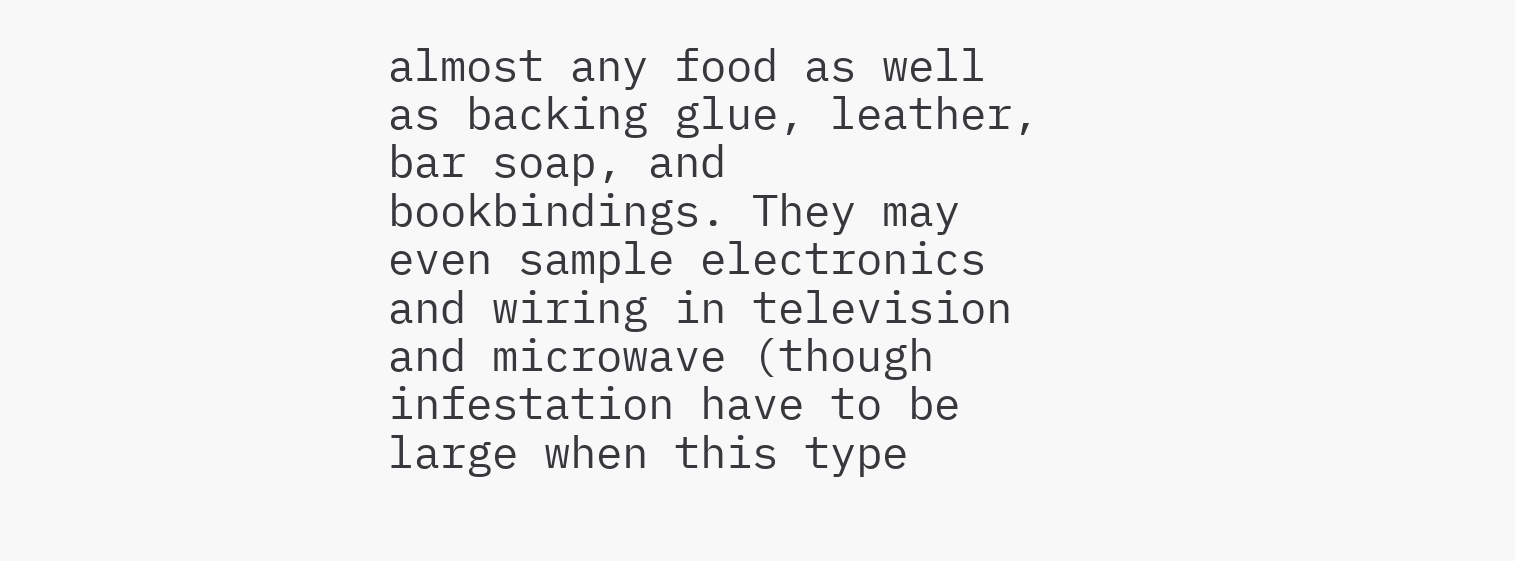almost any food as well as backing glue, leather, bar soap, and bookbindings. They may even sample electronics and wiring in television and microwave (though infestation have to be large when this type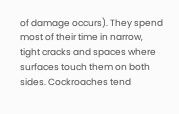of damage occurs). They spend most of their time in narrow, tight cracks and spaces where surfaces touch them on both sides. Cockroaches tend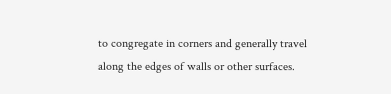to congregate in corners and generally travel along the edges of walls or other surfaces.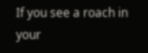If you see a roach in your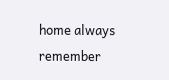home always remember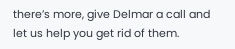there’s more, give Delmar a call and let us help you get rid of them.